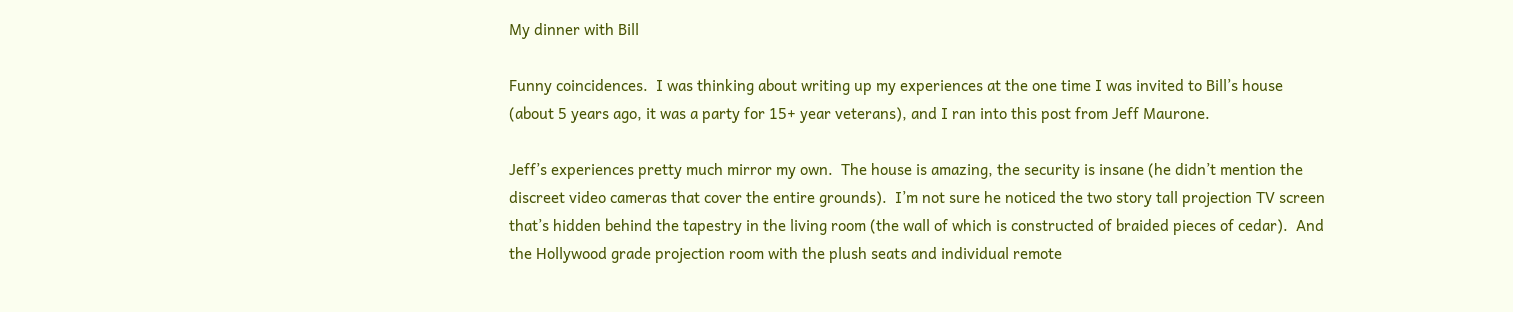My dinner with Bill

Funny coincidences.  I was thinking about writing up my experiences at the one time I was invited to Bill’s house (about 5 years ago, it was a party for 15+ year veterans), and I ran into this post from Jeff Maurone.

Jeff’s experiences pretty much mirror my own.  The house is amazing, the security is insane (he didn’t mention the discreet video cameras that cover the entire grounds).  I’m not sure he noticed the two story tall projection TV screen that’s hidden behind the tapestry in the living room (the wall of which is constructed of braided pieces of cedar).  And the Hollywood grade projection room with the plush seats and individual remote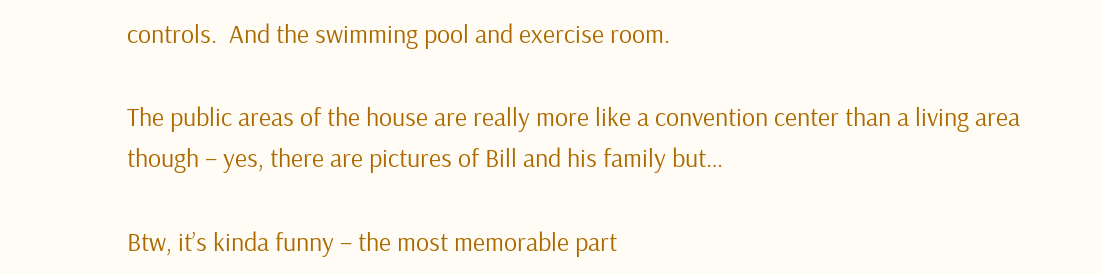controls.  And the swimming pool and exercise room.

The public areas of the house are really more like a convention center than a living area though – yes, there are pictures of Bill and his family but…

Btw, it’s kinda funny – the most memorable part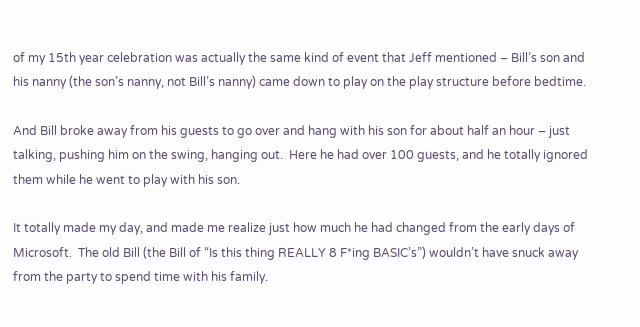of my 15th year celebration was actually the same kind of event that Jeff mentioned – Bill’s son and his nanny (the son’s nanny, not Bill’s nanny) came down to play on the play structure before bedtime.

And Bill broke away from his guests to go over and hang with his son for about half an hour – just talking, pushing him on the swing, hanging out.  Here he had over 100 guests, and he totally ignored them while he went to play with his son.

It totally made my day, and made me realize just how much he had changed from the early days of Microsoft.  The old Bill (the Bill of “Is this thing REALLY 8 F*ing BASIC’s”) wouldn’t have snuck away from the party to spend time with his family.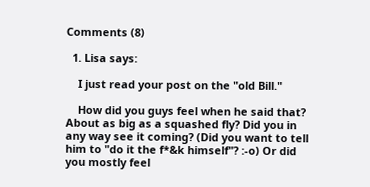Comments (8)

  1. Lisa says:

    I just read your post on the "old Bill."

    How did you guys feel when he said that? About as big as a squashed fly? Did you in any way see it coming? (Did you want to tell him to "do it the f*&k himself"? :-o) Or did you mostly feel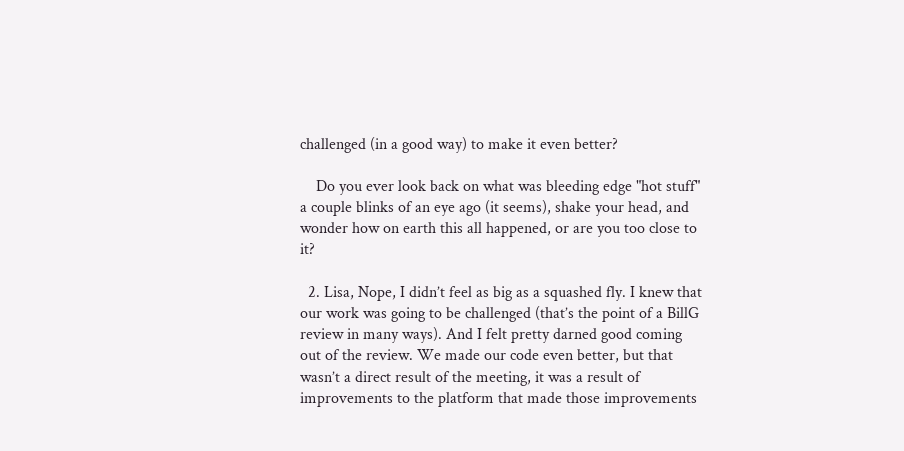challenged (in a good way) to make it even better?

    Do you ever look back on what was bleeding edge "hot stuff" a couple blinks of an eye ago (it seems), shake your head, and wonder how on earth this all happened, or are you too close to it?

  2. Lisa, Nope, I didn’t feel as big as a squashed fly. I knew that our work was going to be challenged (that’s the point of a BillG review in many ways). And I felt pretty darned good coming out of the review. We made our code even better, but that wasn’t a direct result of the meeting, it was a result of improvements to the platform that made those improvements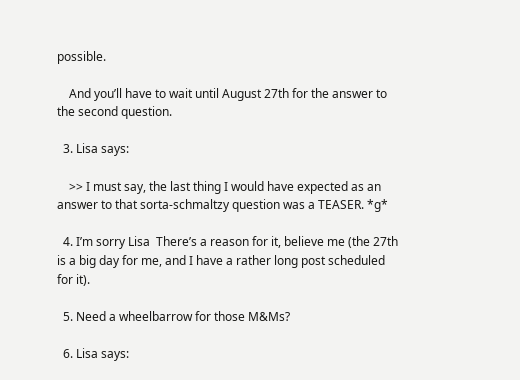possible.

    And you’ll have to wait until August 27th for the answer to the second question.

  3. Lisa says:

    >> I must say, the last thing I would have expected as an answer to that sorta-schmaltzy question was a TEASER. *g*

  4. I’m sorry Lisa  There’s a reason for it, believe me (the 27th is a big day for me, and I have a rather long post scheduled for it).

  5. Need a wheelbarrow for those M&Ms?

  6. Lisa says: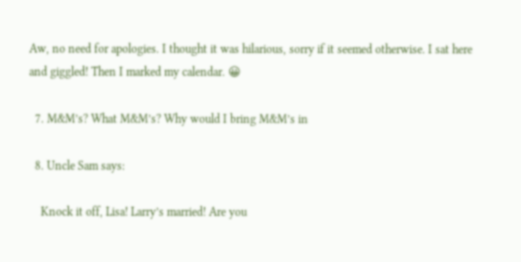Aw, no need for apologies. I thought it was hilarious, sorry if it seemed otherwise. I sat here and giggled! Then I marked my calendar. 😀

  7. M&M’s? What M&M’s? Why would I bring M&M’s in

  8. Uncle Sam says:

    Knock it off, Lisa! Larry’s married! Are you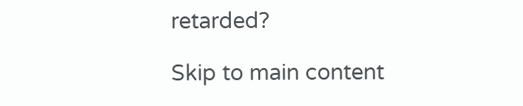retarded?

Skip to main content